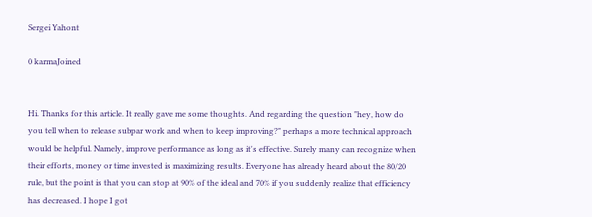Sergei Yahont

0 karmaJoined


Hi. Thanks for this article. It really gave me some thoughts. And regarding the question "hey, how do you tell when to release subpar work and when to keep improving?" perhaps a more technical approach would be helpful. Namely, improve performance as long as it's effective. Surely many can recognize when their efforts, money or time invested is maximizing results. Everyone has already heard about the 80/20 rule, but the point is that you can stop at 90% of the ideal and 70% if you suddenly realize that efficiency has decreased. I hope I got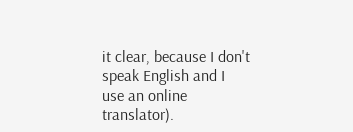it clear, because I don't speak English and I use an online translator).